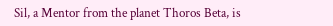Sil, a Mentor from the planet Thoros Beta, is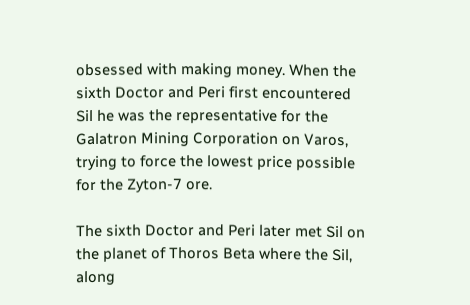obsessed with making money. When the sixth Doctor and Peri first encountered Sil he was the representative for the Galatron Mining Corporation on Varos, trying to force the lowest price possible for the Zyton-7 ore.

The sixth Doctor and Peri later met Sil on the planet of Thoros Beta where the Sil, along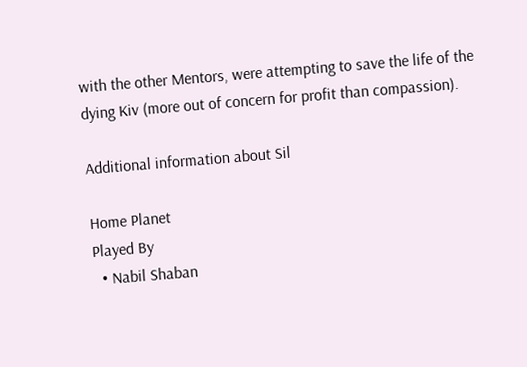with the other Mentors, were attempting to save the life of the dying Kiv (more out of concern for profit than compassion).

Additional information about Sil

Home Planet
Played By
  • Nabil Shaban